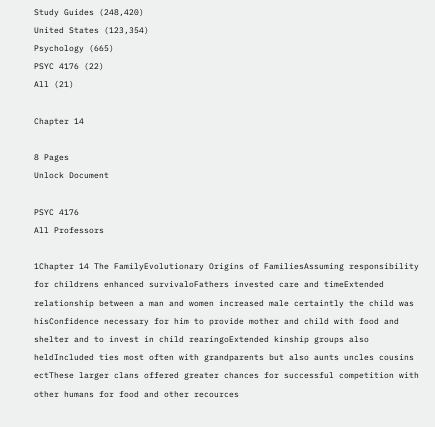Study Guides (248,420)
United States (123,354)
Psychology (665)
PSYC 4176 (22)
All (21)

Chapter 14

8 Pages
Unlock Document

PSYC 4176
All Professors

1Chapter 14 The FamilyEvolutionary Origins of FamiliesAssuming responsibility for childrens enhanced survivaloFathers invested care and timeExtended relationship between a man and women increased male certaintly the child was hisConfidence necessary for him to provide mother and child with food and shelter and to invest in child rearingoExtended kinship groups also heldIncluded ties most often with grandparents but also aunts uncles cousins ectThese larger clans offered greater chances for successful competition with other humans for food and other recources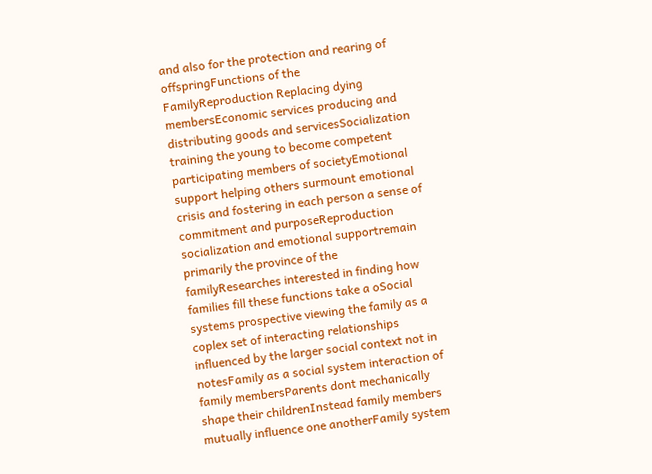and also for the protection and rearing of offspringFunctions of the FamilyReproduction Replacing dying membersEconomic services producing and distributing goods and servicesSocialization training the young to become competent participating members of societyEmotional support helping others surmount emotional crisis and fostering in each person a sense of commitment and purposeReproduction socialization and emotional supportremain primarily the province of the familyResearches interested in finding how families fill these functions take a oSocial systems prospective viewing the family as a coplex set of interacting relationships influenced by the larger social context not in notesFamily as a social system interaction of family membersParents dont mechanically shape their childrenInstead family members mutually influence one anotherFamily system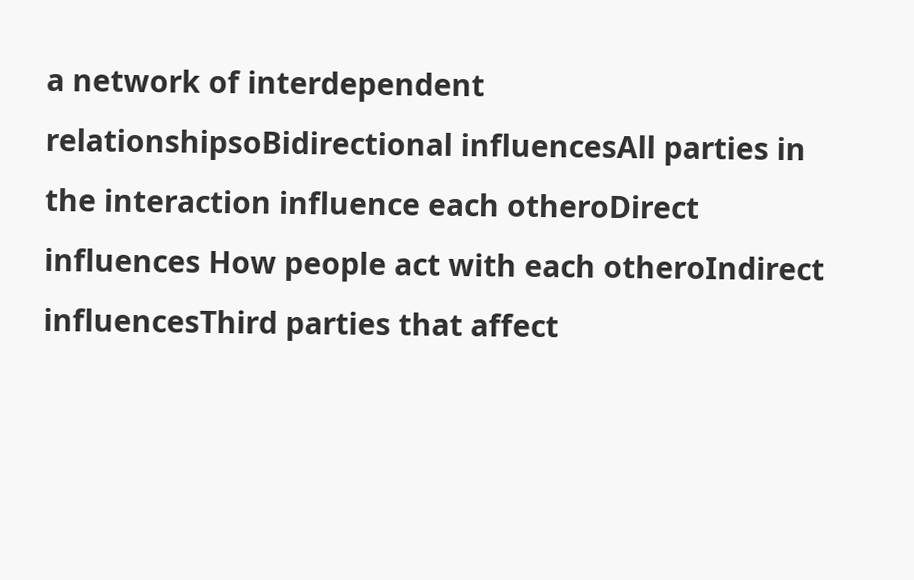a network of interdependent relationshipsoBidirectional influencesAll parties in the interaction influence each otheroDirect influences How people act with each otheroIndirect influencesThird parties that affect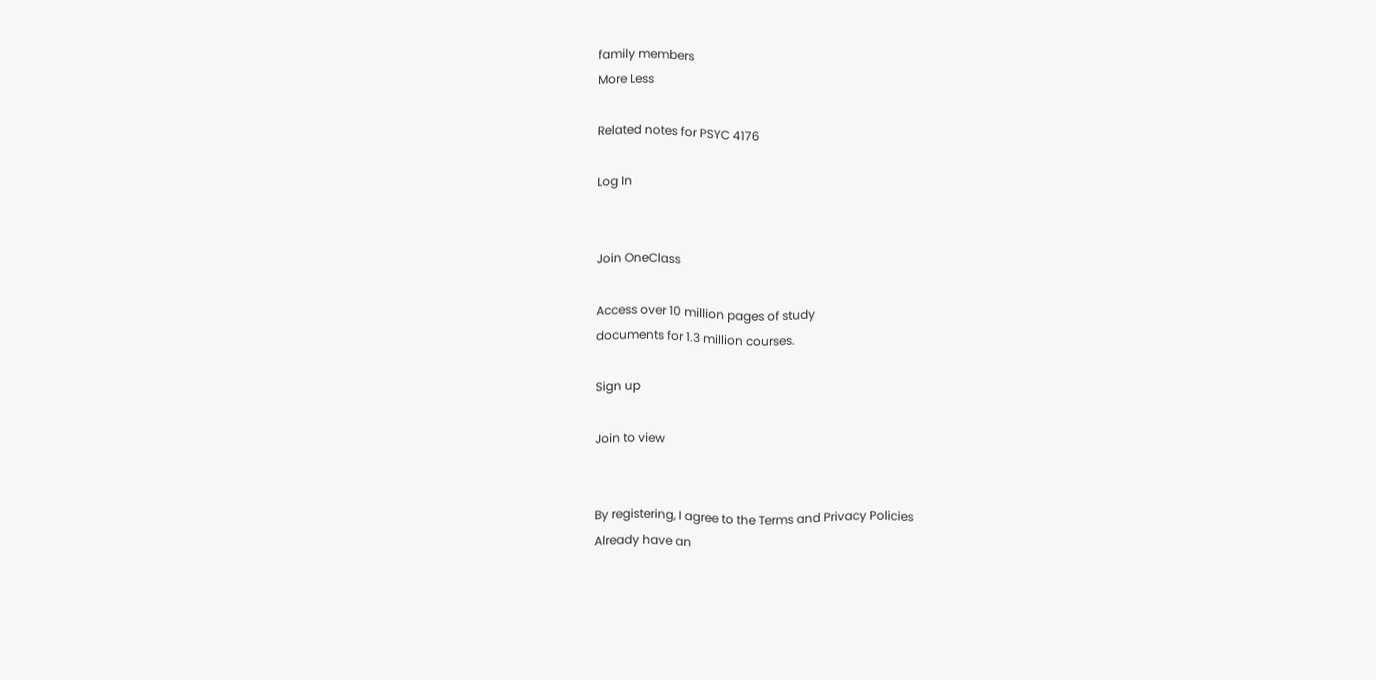family members
More Less

Related notes for PSYC 4176

Log In


Join OneClass

Access over 10 million pages of study
documents for 1.3 million courses.

Sign up

Join to view


By registering, I agree to the Terms and Privacy Policies
Already have an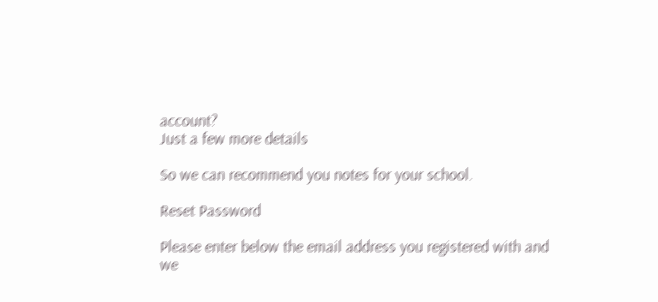account?
Just a few more details

So we can recommend you notes for your school.

Reset Password

Please enter below the email address you registered with and we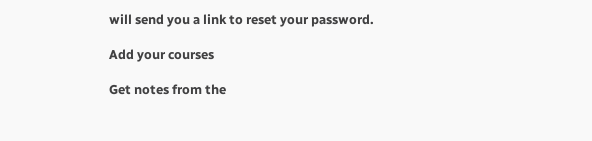will send you a link to reset your password.

Add your courses

Get notes from the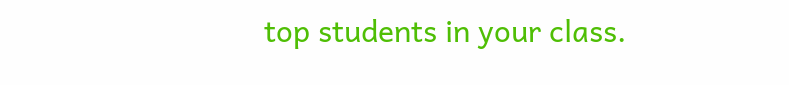top students in your class.